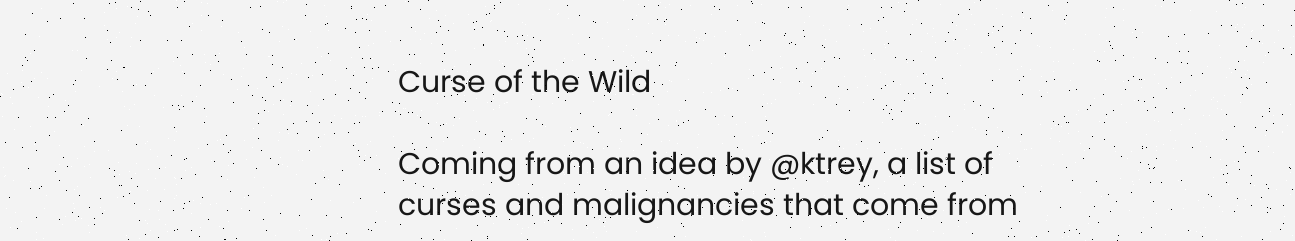Curse of the Wild

Coming from an idea by @ktrey, a list of curses and malignancies that come from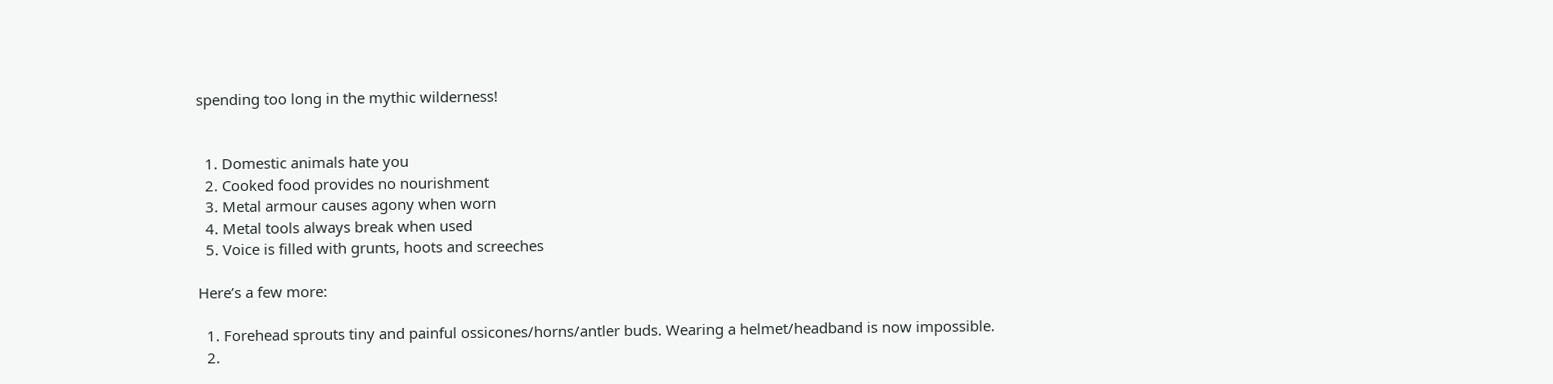spending too long in the mythic wilderness!


  1. Domestic animals hate you
  2. Cooked food provides no nourishment
  3. Metal armour causes agony when worn
  4. Metal tools always break when used
  5. Voice is filled with grunts, hoots and screeches

Here’s a few more:

  1. Forehead sprouts tiny and painful ossicones/horns/antler buds. Wearing a helmet/headband is now impossible.
  2.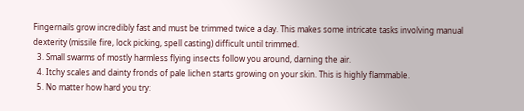Fingernails grow incredibly fast and must be trimmed twice a day. This makes some intricate tasks involving manual dexterity (missile fire, lock picking, spell casting) difficult until trimmed.
  3. Small swarms of mostly harmless flying insects follow you around, darning the air.
  4. Itchy scales and dainty fronds of pale lichen starts growing on your skin. This is highly flammable.
  5. No matter how hard you try: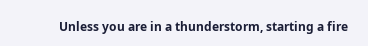Unless you are in a thunderstorm, starting a fire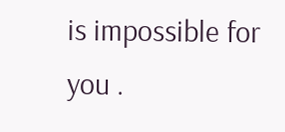is impossible for you .